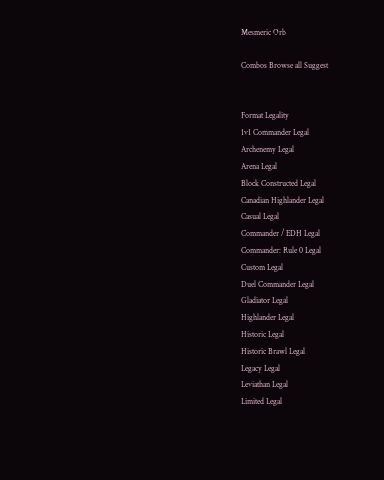Mesmeric Orb

Combos Browse all Suggest


Format Legality
1v1 Commander Legal
Archenemy Legal
Arena Legal
Block Constructed Legal
Canadian Highlander Legal
Casual Legal
Commander / EDH Legal
Commander: Rule 0 Legal
Custom Legal
Duel Commander Legal
Gladiator Legal
Highlander Legal
Historic Legal
Historic Brawl Legal
Legacy Legal
Leviathan Legal
Limited Legal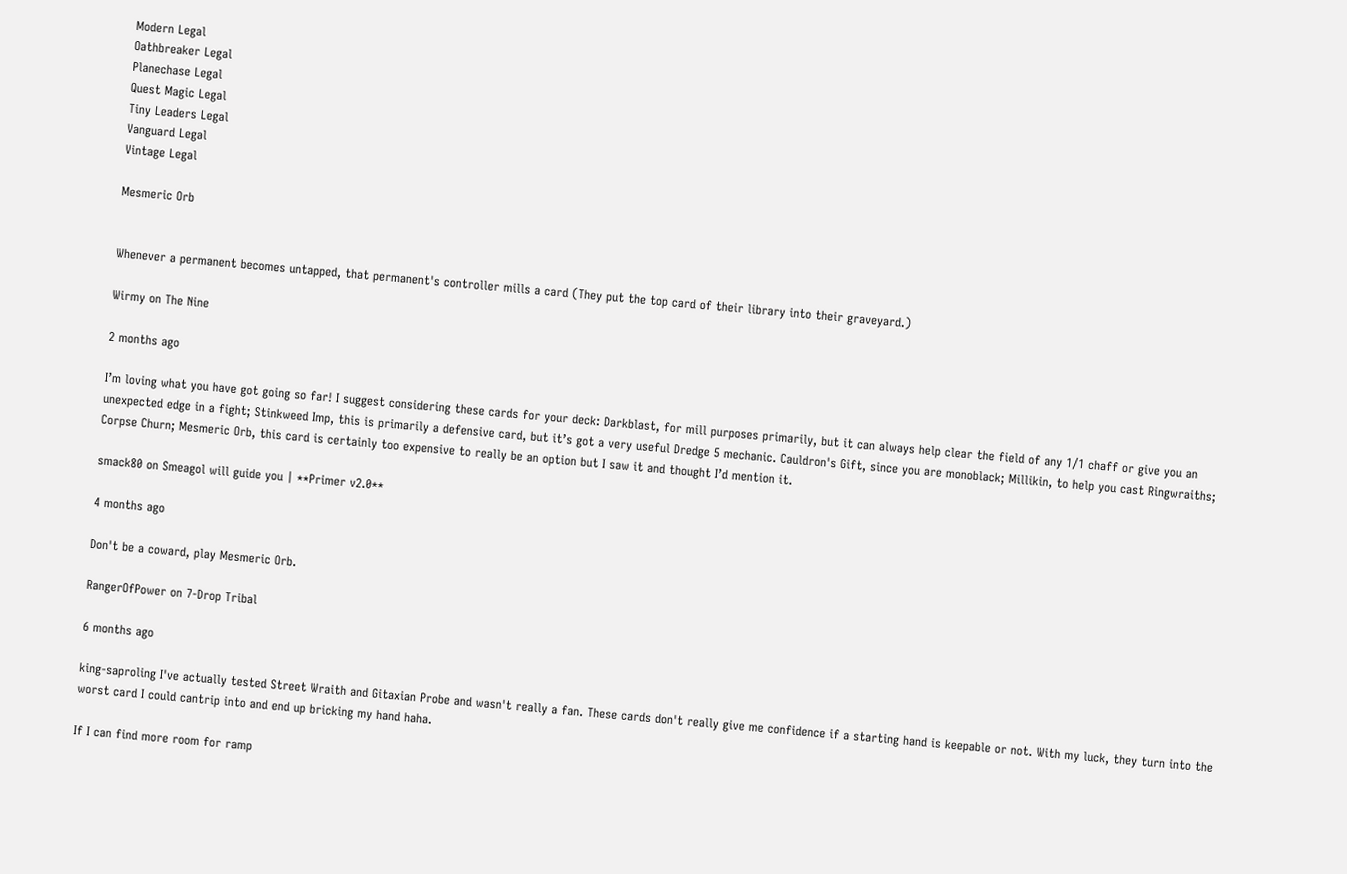Modern Legal
Oathbreaker Legal
Planechase Legal
Quest Magic Legal
Tiny Leaders Legal
Vanguard Legal
Vintage Legal

Mesmeric Orb


Whenever a permanent becomes untapped, that permanent's controller mills a card (They put the top card of their library into their graveyard.)

Wirmy on The Nine

2 months ago

I’m loving what you have got going so far! I suggest considering these cards for your deck: Darkblast, for mill purposes primarily, but it can always help clear the field of any 1/1 chaff or give you an unexpected edge in a fight; Stinkweed Imp, this is primarily a defensive card, but it’s got a very useful Dredge 5 mechanic. Cauldron's Gift, since you are monoblack; Millikin, to help you cast Ringwraiths; Corpse Churn; Mesmeric Orb, this card is certainly too expensive to really be an option but I saw it and thought I’d mention it.

smack80 on Smeagol will guide you | **Primer v2.0**

4 months ago

Don't be a coward, play Mesmeric Orb.

RangerOfPower on 7-Drop Tribal

6 months ago

king-saproling I've actually tested Street Wraith and Gitaxian Probe and wasn't really a fan. These cards don't really give me confidence if a starting hand is keepable or not. With my luck, they turn into the worst card I could cantrip into and end up bricking my hand haha.

If I can find more room for ramp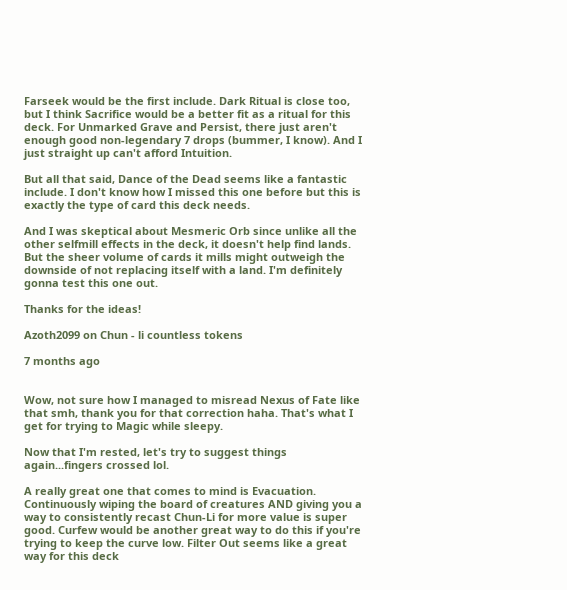Farseek would be the first include. Dark Ritual is close too, but I think Sacrifice would be a better fit as a ritual for this deck. For Unmarked Grave and Persist, there just aren't enough good non-legendary 7 drops (bummer, I know). And I just straight up can't afford Intuition.

But all that said, Dance of the Dead seems like a fantastic include. I don't know how I missed this one before but this is exactly the type of card this deck needs.

And I was skeptical about Mesmeric Orb since unlike all the other selfmill effects in the deck, it doesn't help find lands. But the sheer volume of cards it mills might outweigh the downside of not replacing itself with a land. I'm definitely gonna test this one out.

Thanks for the ideas!

Azoth2099 on Chun - li countless tokens

7 months ago


Wow, not sure how I managed to misread Nexus of Fate like that smh, thank you for that correction haha. That's what I get for trying to Magic while sleepy.

Now that I'm rested, let's try to suggest things again...fingers crossed lol.

A really great one that comes to mind is Evacuation. Continuously wiping the board of creatures AND giving you a way to consistently recast Chun-Li for more value is super good. Curfew would be another great way to do this if you're trying to keep the curve low. Filter Out seems like a great way for this deck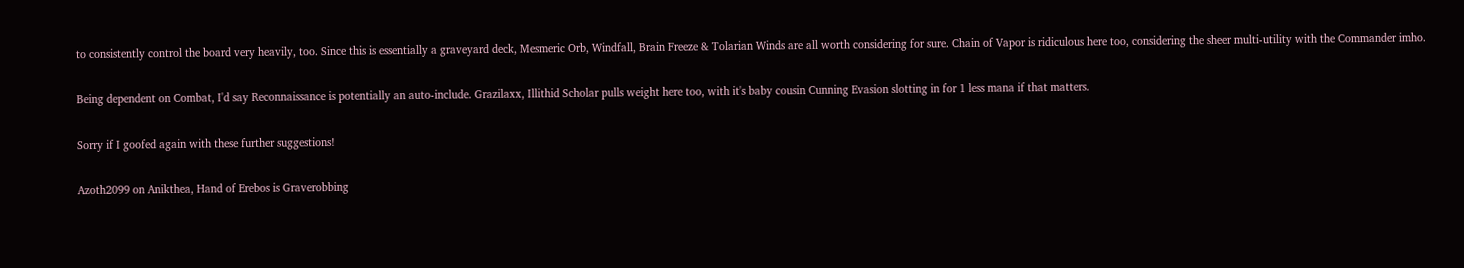to consistently control the board very heavily, too. Since this is essentially a graveyard deck, Mesmeric Orb, Windfall, Brain Freeze & Tolarian Winds are all worth considering for sure. Chain of Vapor is ridiculous here too, considering the sheer multi-utility with the Commander imho.

Being dependent on Combat, I'd say Reconnaissance is potentially an auto-include. Grazilaxx, Illithid Scholar pulls weight here too, with it's baby cousin Cunning Evasion slotting in for 1 less mana if that matters.

Sorry if I goofed again with these further suggestions!

Azoth2099 on Anikthea, Hand of Erebos is Graverobbing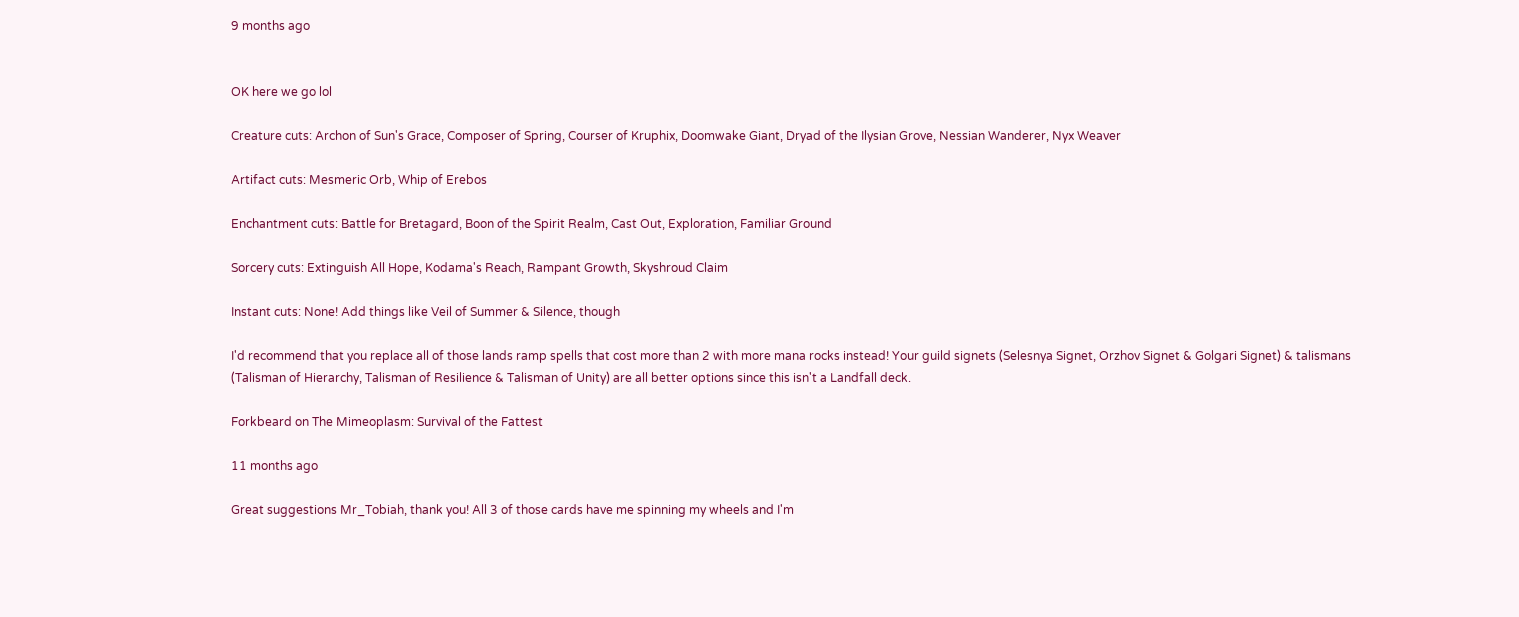9 months ago


OK here we go lol

Creature cuts: Archon of Sun's Grace, Composer of Spring, Courser of Kruphix, Doomwake Giant, Dryad of the Ilysian Grove, Nessian Wanderer, Nyx Weaver

Artifact cuts: Mesmeric Orb, Whip of Erebos

Enchantment cuts: Battle for Bretagard, Boon of the Spirit Realm, Cast Out, Exploration, Familiar Ground

Sorcery cuts: Extinguish All Hope, Kodama's Reach, Rampant Growth, Skyshroud Claim

Instant cuts: None! Add things like Veil of Summer & Silence, though

I'd recommend that you replace all of those lands ramp spells that cost more than 2 with more mana rocks instead! Your guild signets (Selesnya Signet, Orzhov Signet & Golgari Signet) & talismans (Talisman of Hierarchy, Talisman of Resilience & Talisman of Unity) are all better options since this isn't a Landfall deck.

Forkbeard on The Mimeoplasm: Survival of the Fattest

11 months ago

Great suggestions Mr_Tobiah, thank you! All 3 of those cards have me spinning my wheels and I'm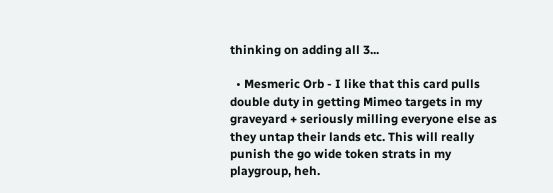thinking on adding all 3...

  • Mesmeric Orb - I like that this card pulls double duty in getting Mimeo targets in my graveyard + seriously milling everyone else as they untap their lands etc. This will really punish the go wide token strats in my playgroup, heh.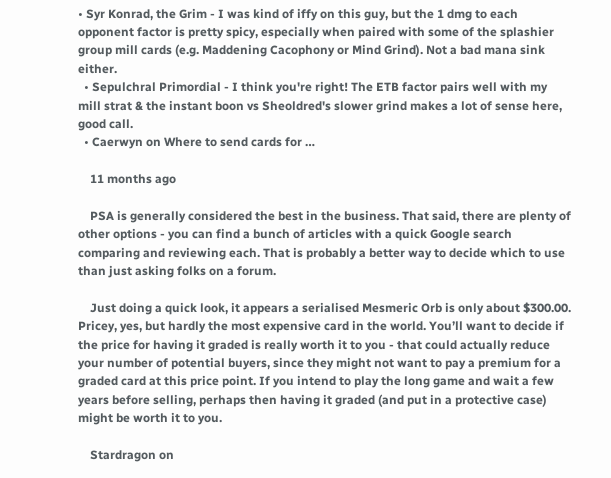• Syr Konrad, the Grim - I was kind of iffy on this guy, but the 1 dmg to each opponent factor is pretty spicy, especially when paired with some of the splashier group mill cards (e.g. Maddening Cacophony or Mind Grind). Not a bad mana sink either.
  • Sepulchral Primordial - I think you're right! The ETB factor pairs well with my mill strat & the instant boon vs Sheoldred's slower grind makes a lot of sense here, good call.
  • Caerwyn on Where to send cards for …

    11 months ago

    PSA is generally considered the best in the business. That said, there are plenty of other options - you can find a bunch of articles with a quick Google search comparing and reviewing each. That is probably a better way to decide which to use than just asking folks on a forum.

    Just doing a quick look, it appears a serialised Mesmeric Orb is only about $300.00. Pricey, yes, but hardly the most expensive card in the world. You’ll want to decide if the price for having it graded is really worth it to you - that could actually reduce your number of potential buyers, since they might not want to pay a premium for a graded card at this price point. If you intend to play the long game and wait a few years before selling, perhaps then having it graded (and put in a protective case) might be worth it to you.

    Stardragon on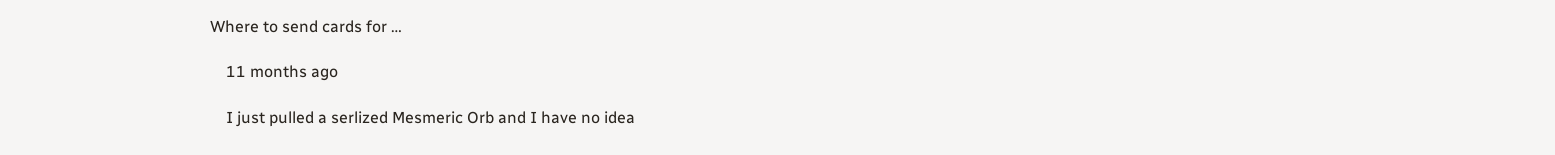Where to send cards for …

    11 months ago

    I just pulled a serlized Mesmeric Orb and I have no idea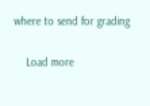where to send for grading

    Load more